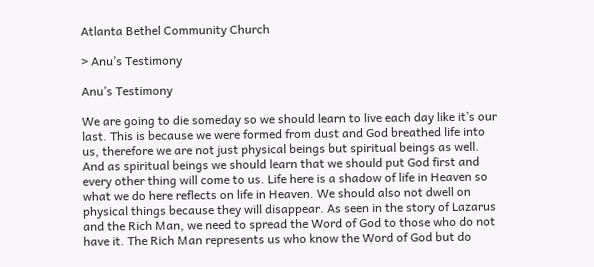Atlanta Bethel Community Church

> Anu’s Testimony

Anu’s Testimony

We are going to die someday so we should learn to live each day like it’s our last. This is because we were formed from dust and God breathed life into us, therefore we are not just physical beings but spiritual beings as well. And as spiritual beings we should learn that we should put God first and every other thing will come to us. Life here is a shadow of life in Heaven so what we do here reflects on life in Heaven. We should also not dwell on physical things because they will disappear. As seen in the story of Lazarus and the Rich Man, we need to spread the Word of God to those who do not have it. The Rich Man represents us who know the Word of God but do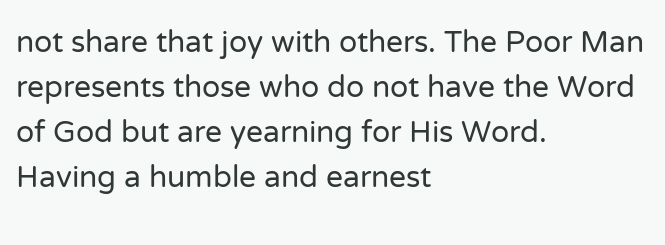not share that joy with others. The Poor Man represents those who do not have the Word of God but are yearning for His Word. Having a humble and earnest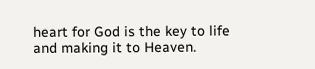heart for God is the key to life and making it to Heaven.